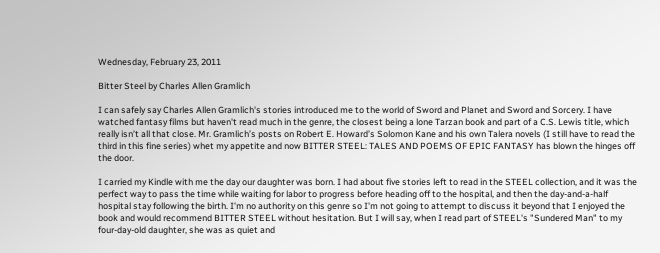Wednesday, February 23, 2011

Bitter Steel by Charles Allen Gramlich

I can safely say Charles Allen Gramlich's stories introduced me to the world of Sword and Planet and Sword and Sorcery. I have watched fantasy films but haven't read much in the genre, the closest being a lone Tarzan book and part of a C.S. Lewis title, which really isn’t all that close. Mr. Gramlich’s posts on Robert E. Howard’s Solomon Kane and his own Talera novels (I still have to read the third in this fine series) whet my appetite and now BITTER STEEL: TALES AND POEMS OF EPIC FANTASY has blown the hinges off the door.

I carried my Kindle with me the day our daughter was born. I had about five stories left to read in the STEEL collection, and it was the perfect way to pass the time while waiting for labor to progress before heading off to the hospital, and then the day-and-a-half hospital stay following the birth. I'm no authority on this genre so I'm not going to attempt to discuss it beyond that I enjoyed the book and would recommend BITTER STEEL without hesitation. But I will say, when I read part of STEEL's "Sundered Man" to my four-day-old daughter, she was as quiet and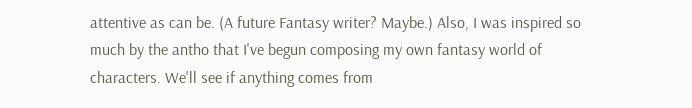attentive as can be. (A future Fantasy writer? Maybe.) Also, I was inspired so much by the antho that I've begun composing my own fantasy world of characters. We'll see if anything comes from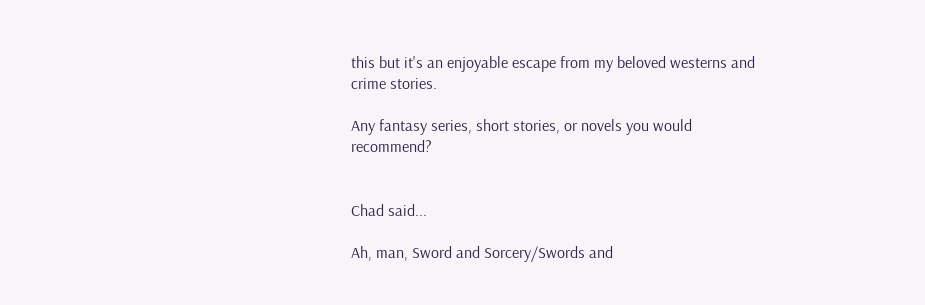this but it's an enjoyable escape from my beloved westerns and crime stories.

Any fantasy series, short stories, or novels you would recommend?


Chad said...

Ah, man, Sword and Sorcery/Swords and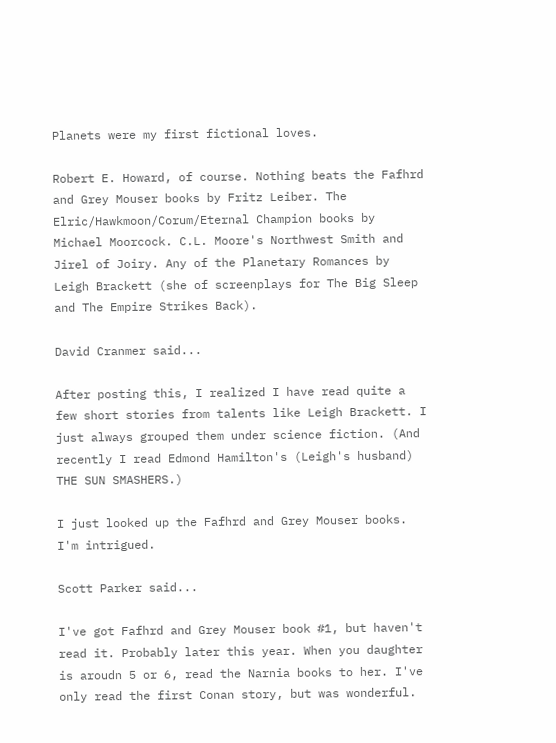Planets were my first fictional loves.

Robert E. Howard, of course. Nothing beats the Fafhrd and Grey Mouser books by Fritz Leiber. The Elric/Hawkmoon/Corum/Eternal Champion books by Michael Moorcock. C.L. Moore's Northwest Smith and Jirel of Joiry. Any of the Planetary Romances by Leigh Brackett (she of screenplays for The Big Sleep and The Empire Strikes Back).

David Cranmer said...

After posting this, I realized I have read quite a few short stories from talents like Leigh Brackett. I just always grouped them under science fiction. (And recently I read Edmond Hamilton's (Leigh's husband) THE SUN SMASHERS.)

I just looked up the Fafhrd and Grey Mouser books. I'm intrigued.

Scott Parker said...

I've got Fafhrd and Grey Mouser book #1, but haven't read it. Probably later this year. When you daughter is aroudn 5 or 6, read the Narnia books to her. I've only read the first Conan story, but was wonderful.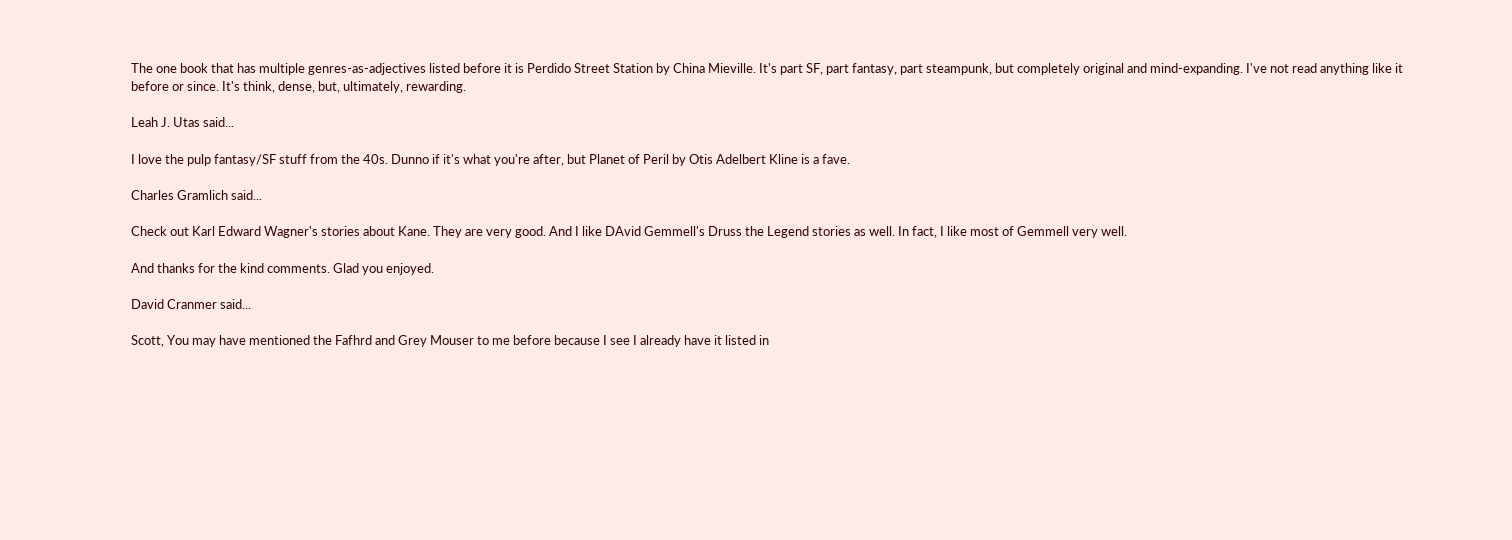The one book that has multiple genres-as-adjectives listed before it is Perdido Street Station by China Mieville. It's part SF, part fantasy, part steampunk, but completely original and mind-expanding. I've not read anything like it before or since. It's think, dense, but, ultimately, rewarding.

Leah J. Utas said...

I love the pulp fantasy/SF stuff from the 40s. Dunno if it's what you're after, but Planet of Peril by Otis Adelbert Kline is a fave.

Charles Gramlich said...

Check out Karl Edward Wagner's stories about Kane. They are very good. And I like DAvid Gemmell's Druss the Legend stories as well. In fact, I like most of Gemmell very well.

And thanks for the kind comments. Glad you enjoyed.

David Cranmer said...

Scott, You may have mentioned the Fafhrd and Grey Mouser to me before because I see I already have it listed in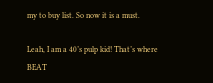my to buy list. So now it is a must.

Leah, I am a 40’s pulp kid! That’s where BEAT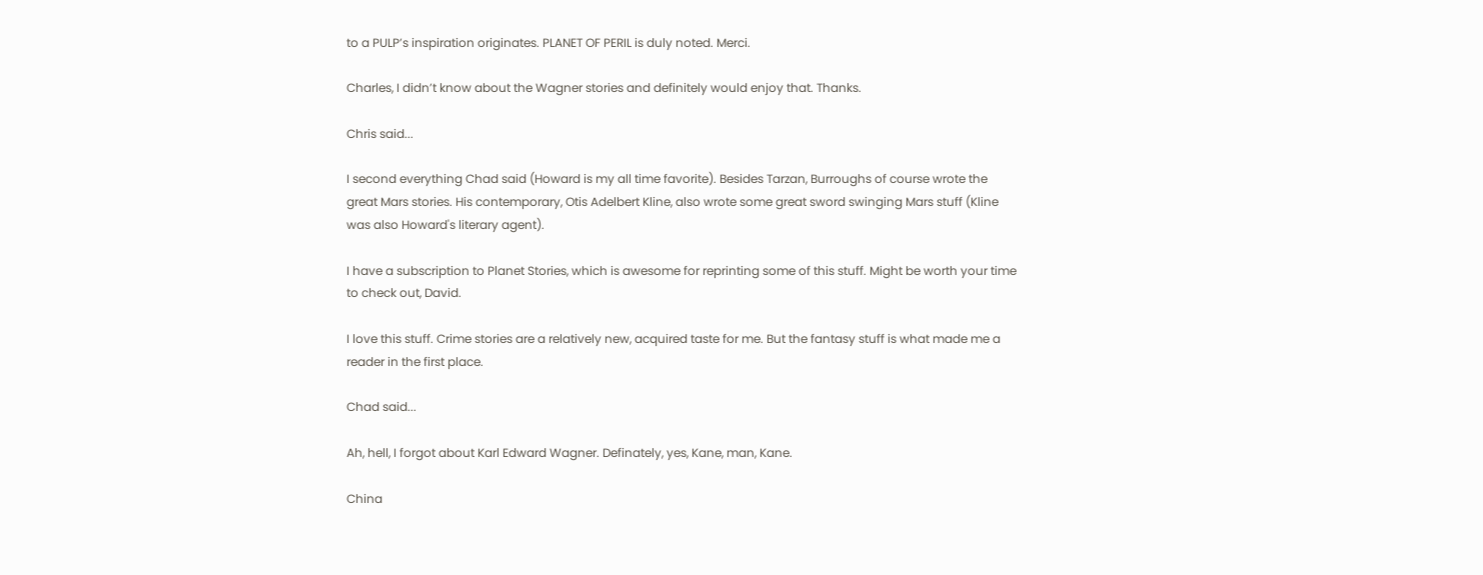to a PULP’s inspiration originates. PLANET OF PERIL is duly noted. Merci.

Charles, I didn’t know about the Wagner stories and definitely would enjoy that. Thanks.

Chris said...

I second everything Chad said (Howard is my all time favorite). Besides Tarzan, Burroughs of course wrote the great Mars stories. His contemporary, Otis Adelbert Kline, also wrote some great sword swinging Mars stuff (Kline was also Howard's literary agent).

I have a subscription to Planet Stories, which is awesome for reprinting some of this stuff. Might be worth your time to check out, David.

I love this stuff. Crime stories are a relatively new, acquired taste for me. But the fantasy stuff is what made me a reader in the first place.

Chad said...

Ah, hell, I forgot about Karl Edward Wagner. Definately, yes, Kane, man, Kane.

China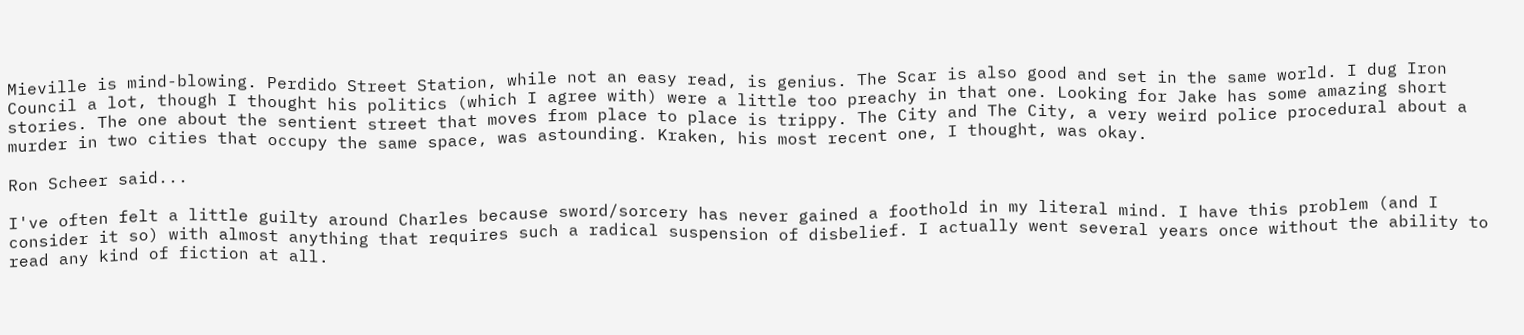Mieville is mind-blowing. Perdido Street Station, while not an easy read, is genius. The Scar is also good and set in the same world. I dug Iron Council a lot, though I thought his politics (which I agree with) were a little too preachy in that one. Looking for Jake has some amazing short stories. The one about the sentient street that moves from place to place is trippy. The City and The City, a very weird police procedural about a murder in two cities that occupy the same space, was astounding. Kraken, his most recent one, I thought, was okay.

Ron Scheer said...

I've often felt a little guilty around Charles because sword/sorcery has never gained a foothold in my literal mind. I have this problem (and I consider it so) with almost anything that requires such a radical suspension of disbelief. I actually went several years once without the ability to read any kind of fiction at all.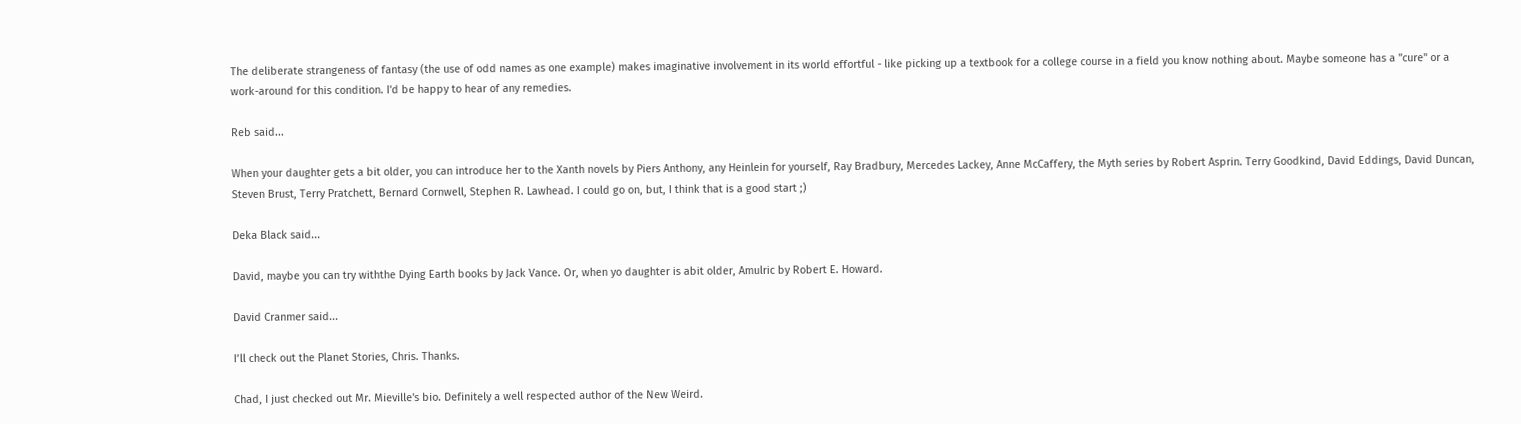The deliberate strangeness of fantasy (the use of odd names as one example) makes imaginative involvement in its world effortful - like picking up a textbook for a college course in a field you know nothing about. Maybe someone has a "cure" or a work-around for this condition. I'd be happy to hear of any remedies.

Reb said...

When your daughter gets a bit older, you can introduce her to the Xanth novels by Piers Anthony, any Heinlein for yourself, Ray Bradbury, Mercedes Lackey, Anne McCaffery, the Myth series by Robert Asprin. Terry Goodkind, David Eddings, David Duncan, Steven Brust, Terry Pratchett, Bernard Cornwell, Stephen R. Lawhead. I could go on, but, I think that is a good start ;)

Deka Black said...

David, maybe you can try withthe Dying Earth books by Jack Vance. Or, when yo daughter is abit older, Amulric by Robert E. Howard.

David Cranmer said...

I’ll check out the Planet Stories, Chris. Thanks.

Chad, I just checked out Mr. Mieville's bio. Definitely a well respected author of the New Weird.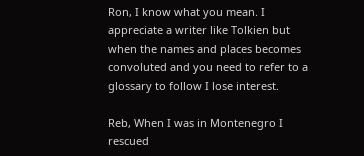Ron, I know what you mean. I appreciate a writer like Tolkien but when the names and places becomes convoluted and you need to refer to a glossary to follow I lose interest.

Reb, When I was in Montenegro I rescued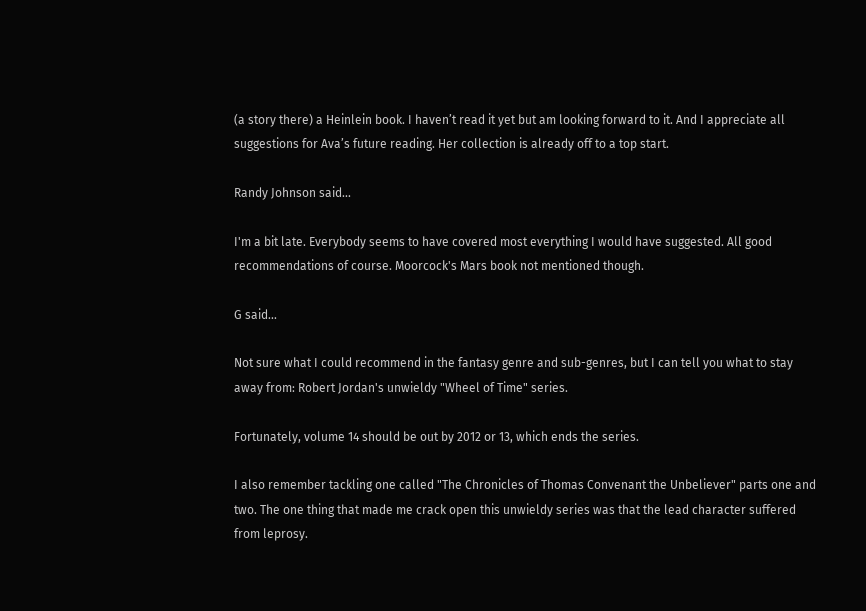(a story there) a Heinlein book. I haven’t read it yet but am looking forward to it. And I appreciate all suggestions for Ava’s future reading. Her collection is already off to a top start.

Randy Johnson said...

I'm a bit late. Everybody seems to have covered most everything I would have suggested. All good recommendations of course. Moorcock's Mars book not mentioned though.

G said...

Not sure what I could recommend in the fantasy genre and sub-genres, but I can tell you what to stay away from: Robert Jordan's unwieldy "Wheel of Time" series.

Fortunately, volume 14 should be out by 2012 or 13, which ends the series.

I also remember tackling one called "The Chronicles of Thomas Convenant the Unbeliever" parts one and two. The one thing that made me crack open this unwieldy series was that the lead character suffered from leprosy.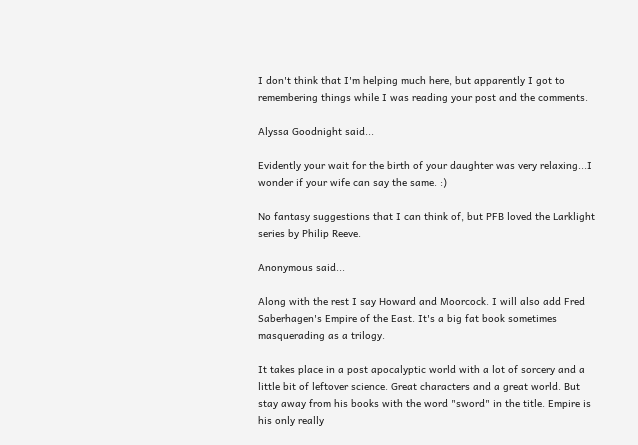I don't think that I'm helping much here, but apparently I got to remembering things while I was reading your post and the comments.

Alyssa Goodnight said...

Evidently your wait for the birth of your daughter was very relaxing...I wonder if your wife can say the same. :)

No fantasy suggestions that I can think of, but PFB loved the Larklight series by Philip Reeve.

Anonymous said...

Along with the rest I say Howard and Moorcock. I will also add Fred Saberhagen's Empire of the East. It's a big fat book sometimes masquerading as a trilogy.

It takes place in a post apocalyptic world with a lot of sorcery and a little bit of leftover science. Great characters and a great world. But stay away from his books with the word "sword" in the title. Empire is his only really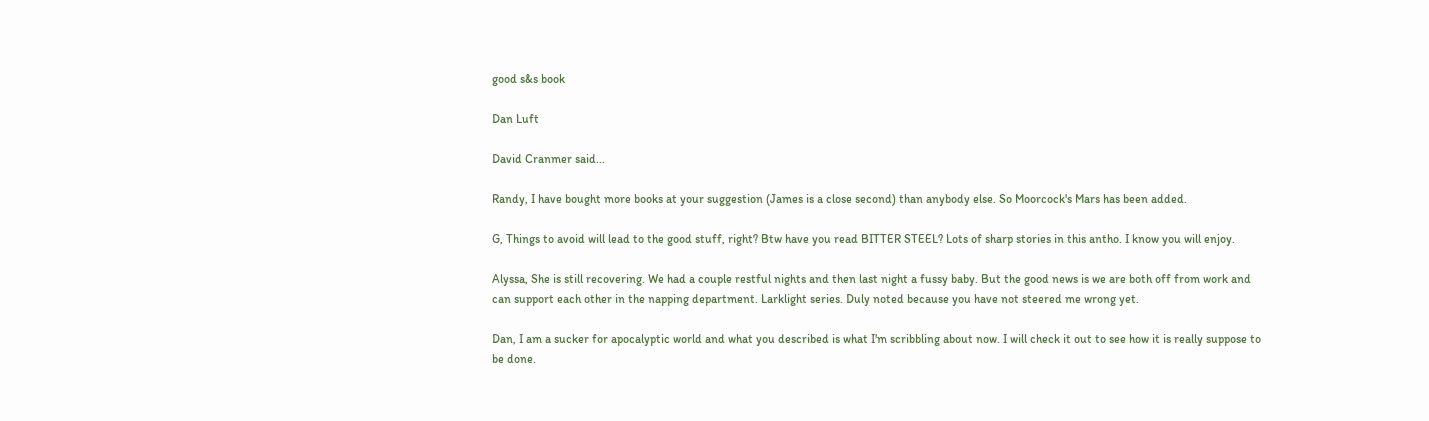good s&s book

Dan Luft

David Cranmer said...

Randy, I have bought more books at your suggestion (James is a close second) than anybody else. So Moorcock's Mars has been added.

G, Things to avoid will lead to the good stuff, right? Btw have you read BITTER STEEL? Lots of sharp stories in this antho. I know you will enjoy.

Alyssa, She is still recovering. We had a couple restful nights and then last night a fussy baby. But the good news is we are both off from work and can support each other in the napping department. Larklight series. Duly noted because you have not steered me wrong yet.

Dan, I am a sucker for apocalyptic world and what you described is what I'm scribbling about now. I will check it out to see how it is really suppose to be done.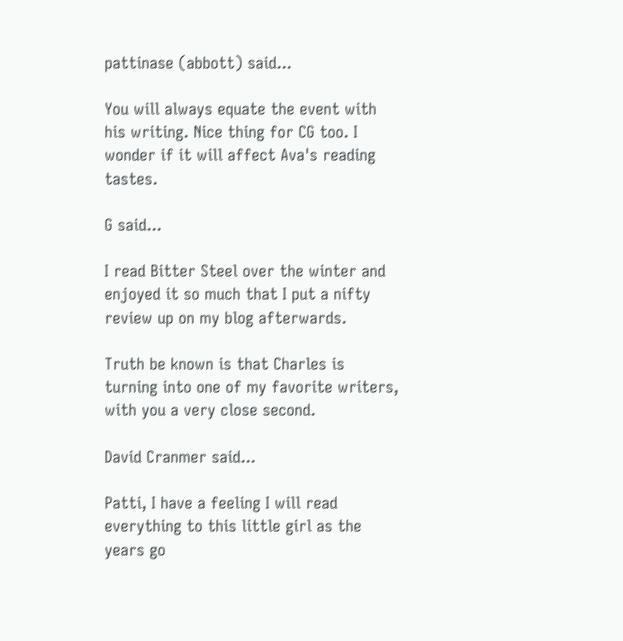pattinase (abbott) said...

You will always equate the event with his writing. Nice thing for CG too. I wonder if it will affect Ava's reading tastes.

G said...

I read Bitter Steel over the winter and enjoyed it so much that I put a nifty review up on my blog afterwards.

Truth be known is that Charles is turning into one of my favorite writers, with you a very close second.

David Cranmer said...

Patti, I have a feeling I will read everything to this little girl as the years go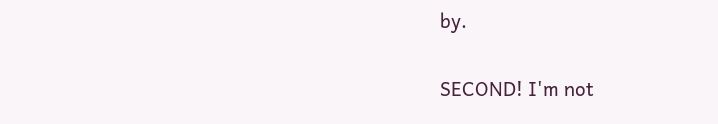by.

SECOND! I'm not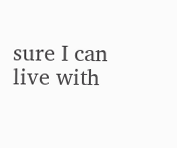sure I can live with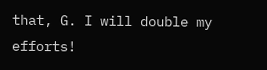that, G. I will double my efforts!